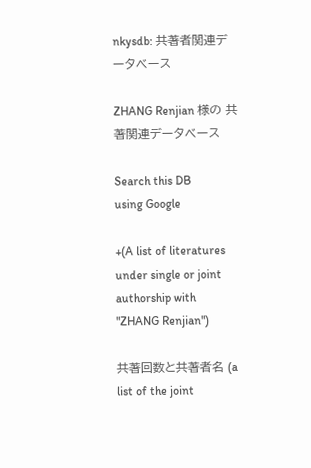nkysdb: 共著者関連データベース

ZHANG Renjian 様の 共著関連データベース

Search this DB
using Google

+(A list of literatures under single or joint authorship with "ZHANG Renjian")

共著回数と共著者名 (a list of the joint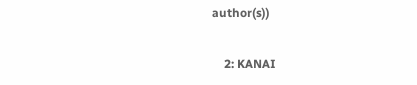author(s))

    2: KANAI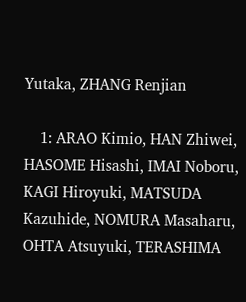Yutaka, ZHANG Renjian

    1: ARAO Kimio, HAN Zhiwei, HASOME Hisashi, IMAI Noboru, KAGI Hiroyuki, MATSUDA Kazuhide, NOMURA Masaharu, OHTA Atsuyuki, TERASHIMA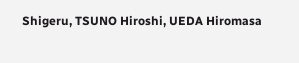Shigeru, TSUNO Hiroshi, UEDA Hiromasa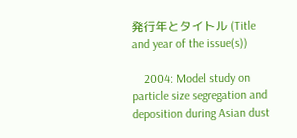発行年とタイトル (Title and year of the issue(s))

    2004: Model study on particle size segregation and deposition during Asian dust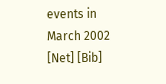events in March 2002 [Net] [Bib]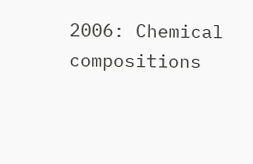2006: Chemical compositions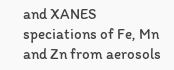and XANES speciations of Fe, Mn and Zn from aerosols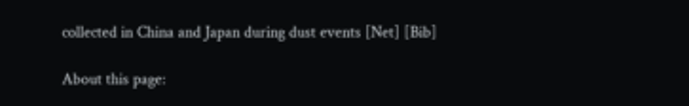collected in China and Japan during dust events [Net] [Bib]

About this page: